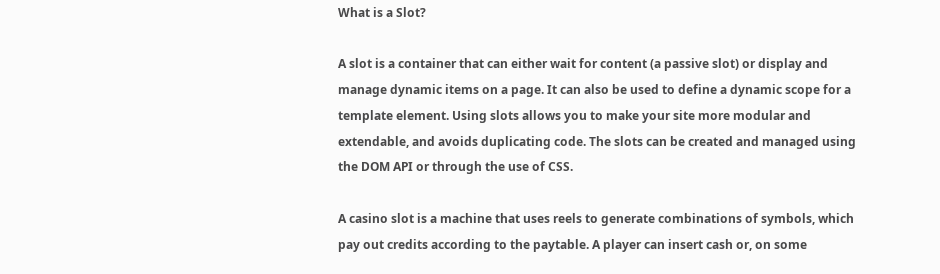What is a Slot?

A slot is a container that can either wait for content (a passive slot) or display and manage dynamic items on a page. It can also be used to define a dynamic scope for a template element. Using slots allows you to make your site more modular and extendable, and avoids duplicating code. The slots can be created and managed using the DOM API or through the use of CSS.

A casino slot is a machine that uses reels to generate combinations of symbols, which pay out credits according to the paytable. A player can insert cash or, on some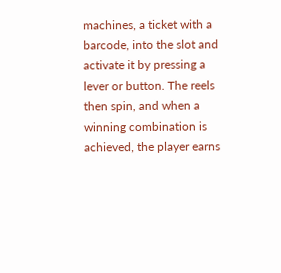machines, a ticket with a barcode, into the slot and activate it by pressing a lever or button. The reels then spin, and when a winning combination is achieved, the player earns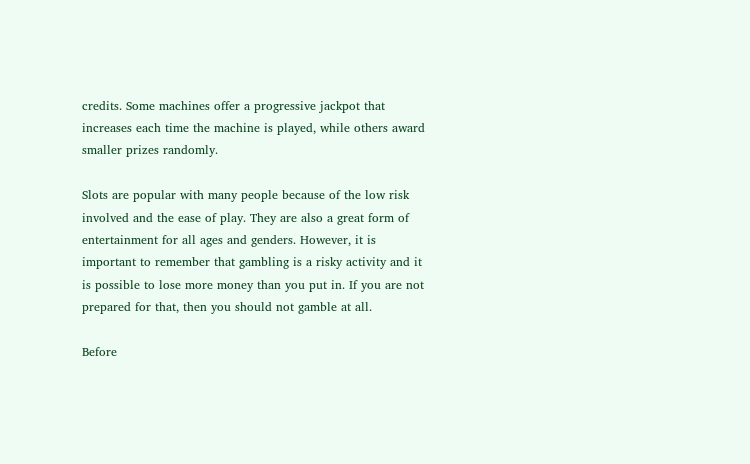credits. Some machines offer a progressive jackpot that increases each time the machine is played, while others award smaller prizes randomly.

Slots are popular with many people because of the low risk involved and the ease of play. They are also a great form of entertainment for all ages and genders. However, it is important to remember that gambling is a risky activity and it is possible to lose more money than you put in. If you are not prepared for that, then you should not gamble at all.

Before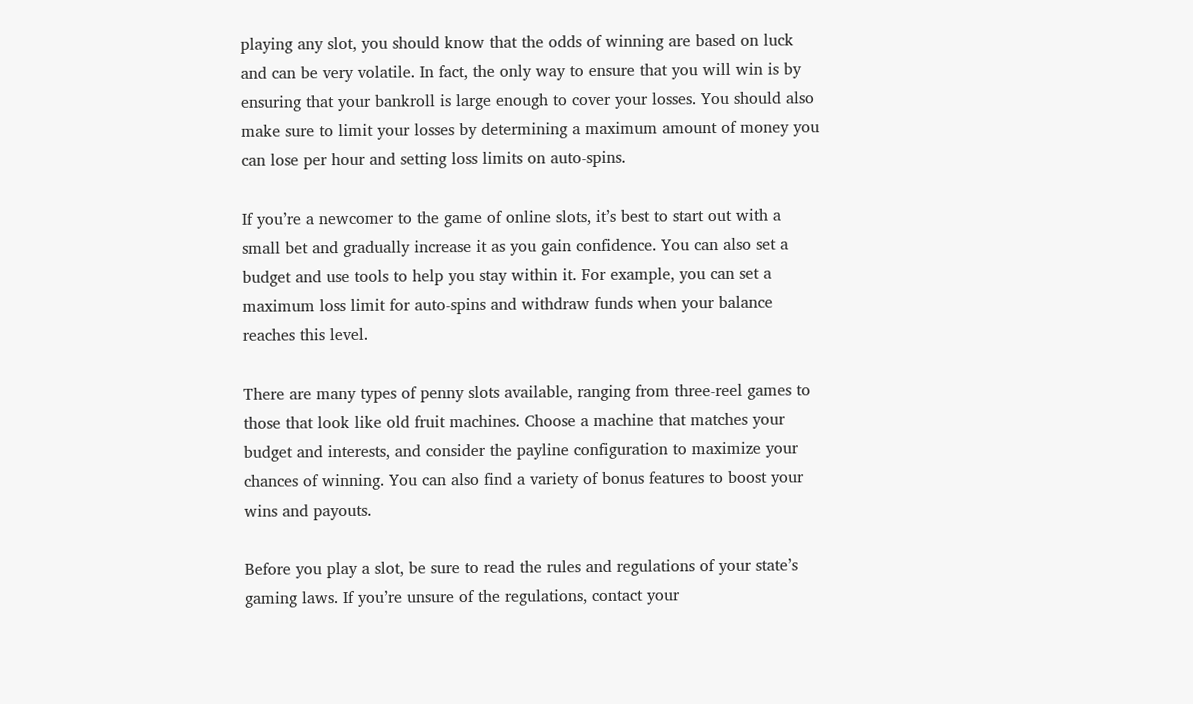playing any slot, you should know that the odds of winning are based on luck and can be very volatile. In fact, the only way to ensure that you will win is by ensuring that your bankroll is large enough to cover your losses. You should also make sure to limit your losses by determining a maximum amount of money you can lose per hour and setting loss limits on auto-spins.

If you’re a newcomer to the game of online slots, it’s best to start out with a small bet and gradually increase it as you gain confidence. You can also set a budget and use tools to help you stay within it. For example, you can set a maximum loss limit for auto-spins and withdraw funds when your balance reaches this level.

There are many types of penny slots available, ranging from three-reel games to those that look like old fruit machines. Choose a machine that matches your budget and interests, and consider the payline configuration to maximize your chances of winning. You can also find a variety of bonus features to boost your wins and payouts.

Before you play a slot, be sure to read the rules and regulations of your state’s gaming laws. If you’re unsure of the regulations, contact your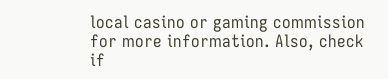local casino or gaming commission for more information. Also, check if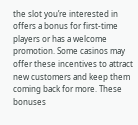the slot you’re interested in offers a bonus for first-time players or has a welcome promotion. Some casinos may offer these incentives to attract new customers and keep them coming back for more. These bonuses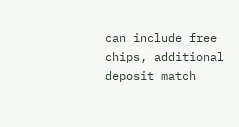can include free chips, additional deposit match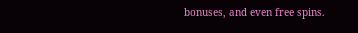bonuses, and even free spins.